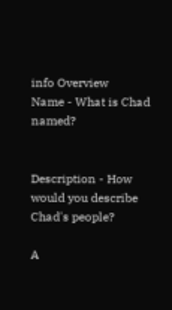info Overview
Name - What is Chad named?


Description - How would you describe Chad's people?

A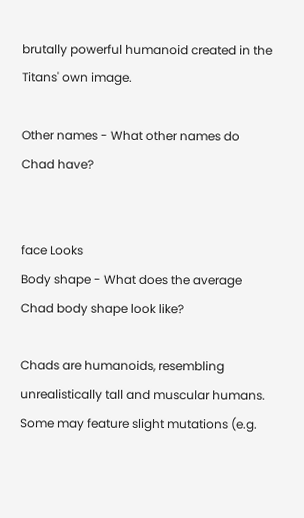brutally powerful humanoid created in the Titans' own image.

Other names - What other names do Chad have?


face Looks
Body shape - What does the average Chad body shape look like?

Chads are humanoids, resembling unrealistically tall and muscular humans. Some may feature slight mutations (e.g.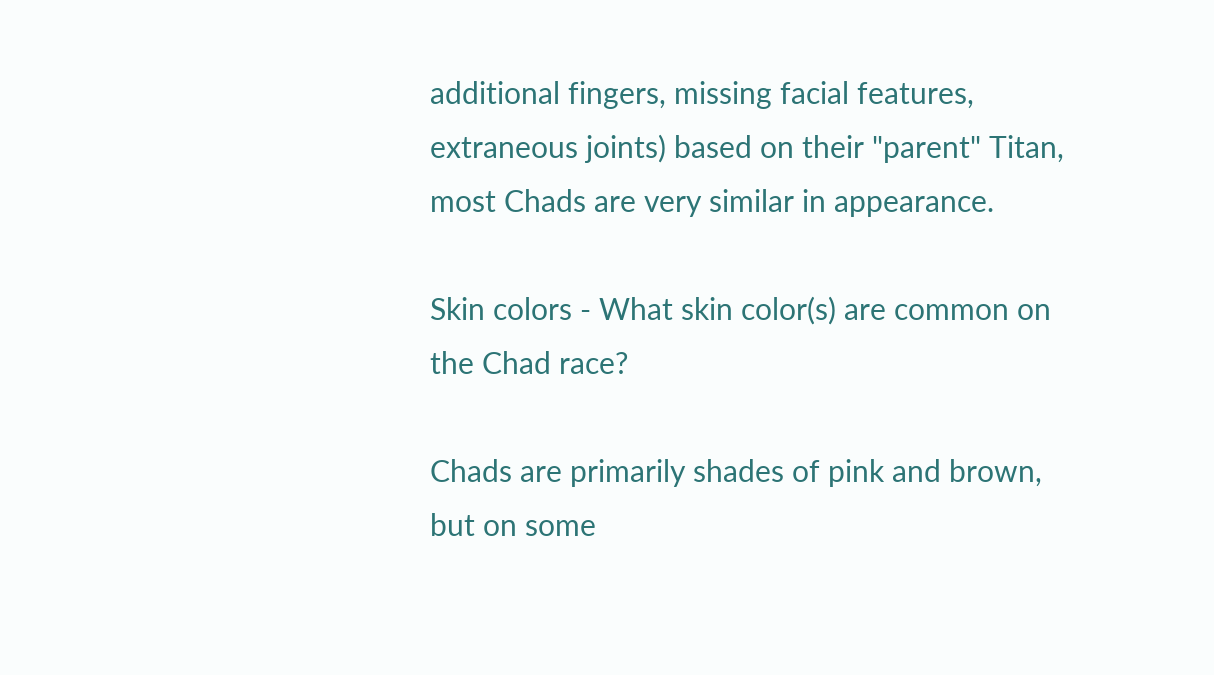additional fingers, missing facial features, extraneous joints) based on their "parent" Titan, most Chads are very similar in appearance.

Skin colors - What skin color(s) are common on the Chad race?

Chads are primarily shades of pink and brown, but on some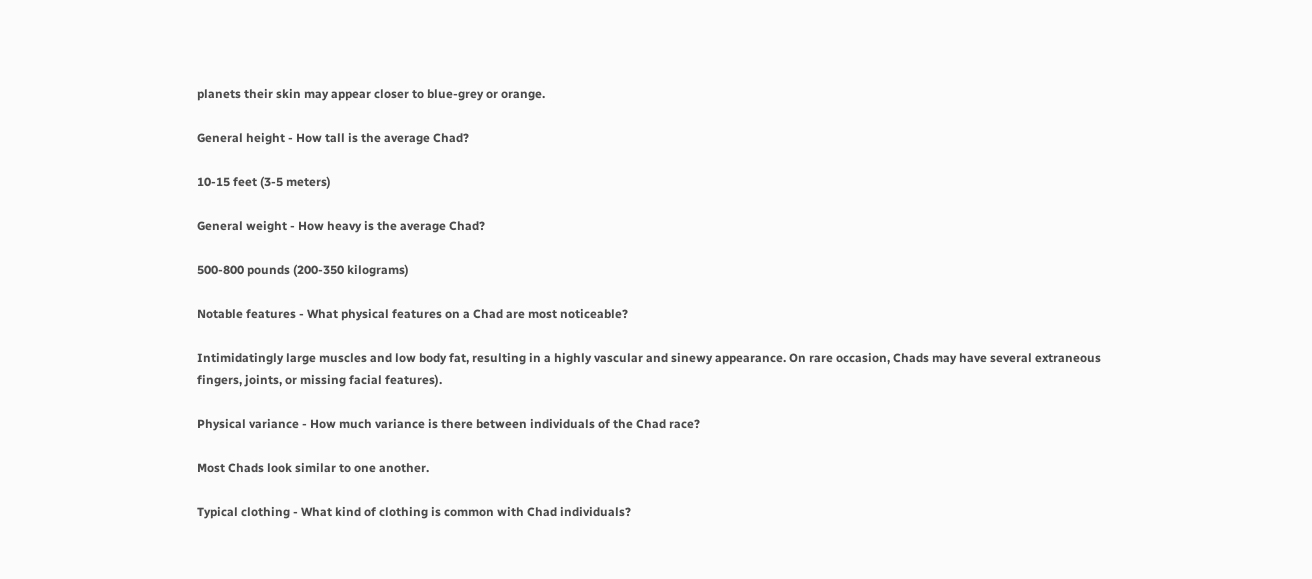planets their skin may appear closer to blue-grey or orange.

General height - How tall is the average Chad?

10-15 feet (3-5 meters)

General weight - How heavy is the average Chad?

500-800 pounds (200-350 kilograms)

Notable features - What physical features on a Chad are most noticeable?

Intimidatingly large muscles and low body fat, resulting in a highly vascular and sinewy appearance. On rare occasion, Chads may have several extraneous fingers, joints, or missing facial features).

Physical variance - How much variance is there between individuals of the Chad race?

Most Chads look similar to one another.

Typical clothing - What kind of clothing is common with Chad individuals?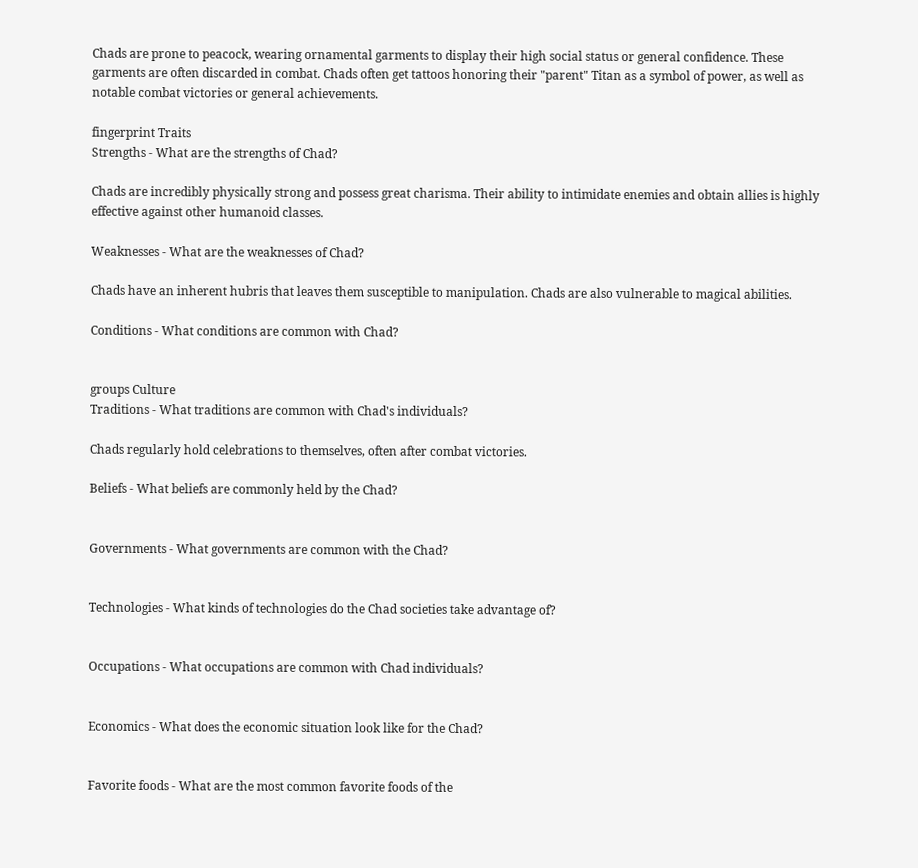Chads are prone to peacock, wearing ornamental garments to display their high social status or general confidence. These garments are often discarded in combat. Chads often get tattoos honoring their "parent" Titan as a symbol of power, as well as notable combat victories or general achievements.

fingerprint Traits
Strengths - What are the strengths of Chad?

Chads are incredibly physically strong and possess great charisma. Their ability to intimidate enemies and obtain allies is highly effective against other humanoid classes.

Weaknesses - What are the weaknesses of Chad?

Chads have an inherent hubris that leaves them susceptible to manipulation. Chads are also vulnerable to magical abilities.

Conditions - What conditions are common with Chad?


groups Culture
Traditions - What traditions are common with Chad's individuals?

Chads regularly hold celebrations to themselves, often after combat victories.

Beliefs - What beliefs are commonly held by the Chad?


Governments - What governments are common with the Chad?


Technologies - What kinds of technologies do the Chad societies take advantage of?


Occupations - What occupations are common with Chad individuals?


Economics - What does the economic situation look like for the Chad?


Favorite foods - What are the most common favorite foods of the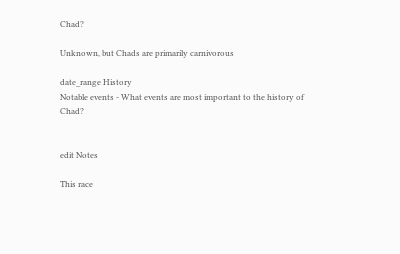Chad?

Unknown, but Chads are primarily carnivorous

date_range History
Notable events - What events are most important to the history of Chad?


edit Notes

This race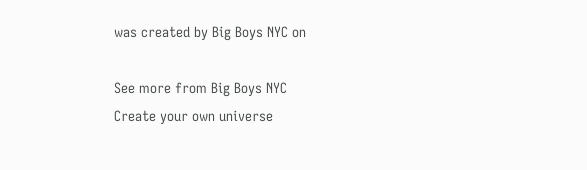was created by Big Boys NYC on

See more from Big Boys NYC
Create your own universe